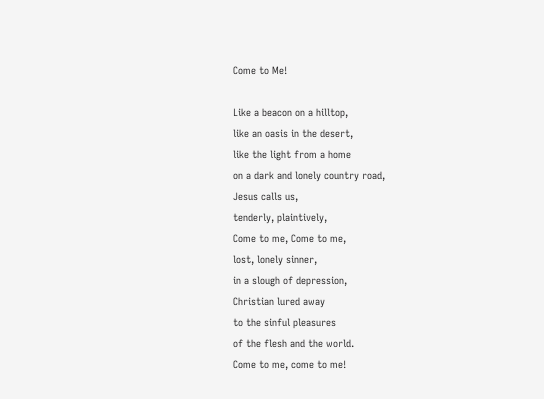Come to Me!

Like a beacon on a hilltop,
like an oasis in the desert,
like the light from a home
on a dark and lonely country road,
Jesus calls us,
tenderly, plaintively,
Come to me, Come to me,
lost, lonely sinner,
in a slough of depression,
Christian lured away
to the sinful pleasures
of the flesh and the world.
Come to me, come to me!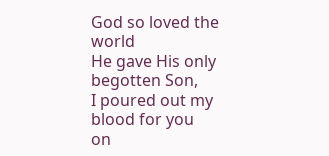God so loved the world
He gave His only begotten Son,
I poured out my blood for you
on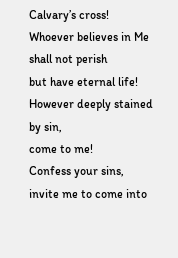Calvary’s cross!
Whoever believes in Me
shall not perish
but have eternal life!
However deeply stained by sin,
come to me!
Confess your sins,
invite me to come into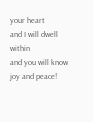your heart
and I will dwell within
and you will know joy and peace!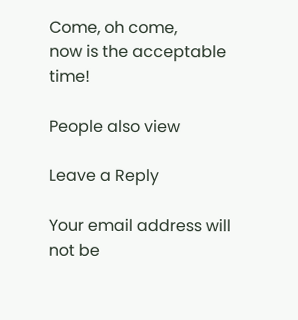Come, oh come,
now is the acceptable time!

People also view

Leave a Reply

Your email address will not be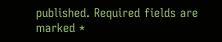published. Required fields are marked *